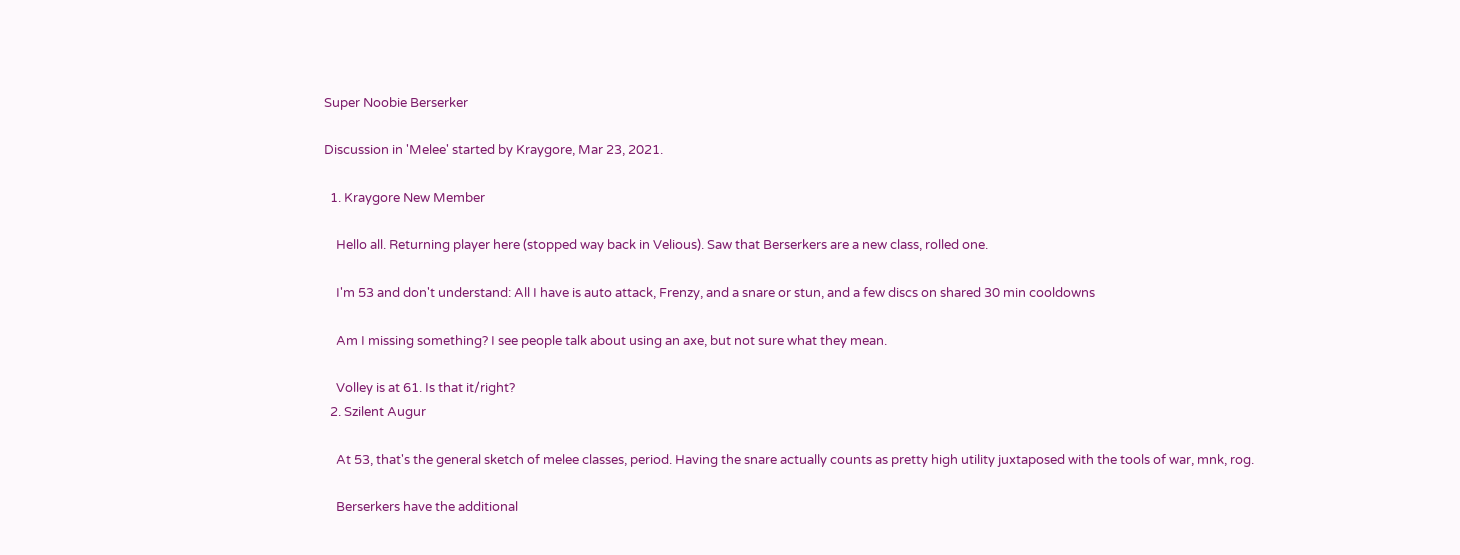Super Noobie Berserker

Discussion in 'Melee' started by Kraygore, Mar 23, 2021.

  1. Kraygore New Member

    Hello all. Returning player here (stopped way back in Velious). Saw that Berserkers are a new class, rolled one.

    I'm 53 and don't understand: All I have is auto attack, Frenzy, and a snare or stun, and a few discs on shared 30 min cooldowns

    Am I missing something? I see people talk about using an axe, but not sure what they mean.

    Volley is at 61. Is that it/right?
  2. Szilent Augur

    At 53, that's the general sketch of melee classes, period. Having the snare actually counts as pretty high utility juxtaposed with the tools of war, mnk, rog.

    Berserkers have the additional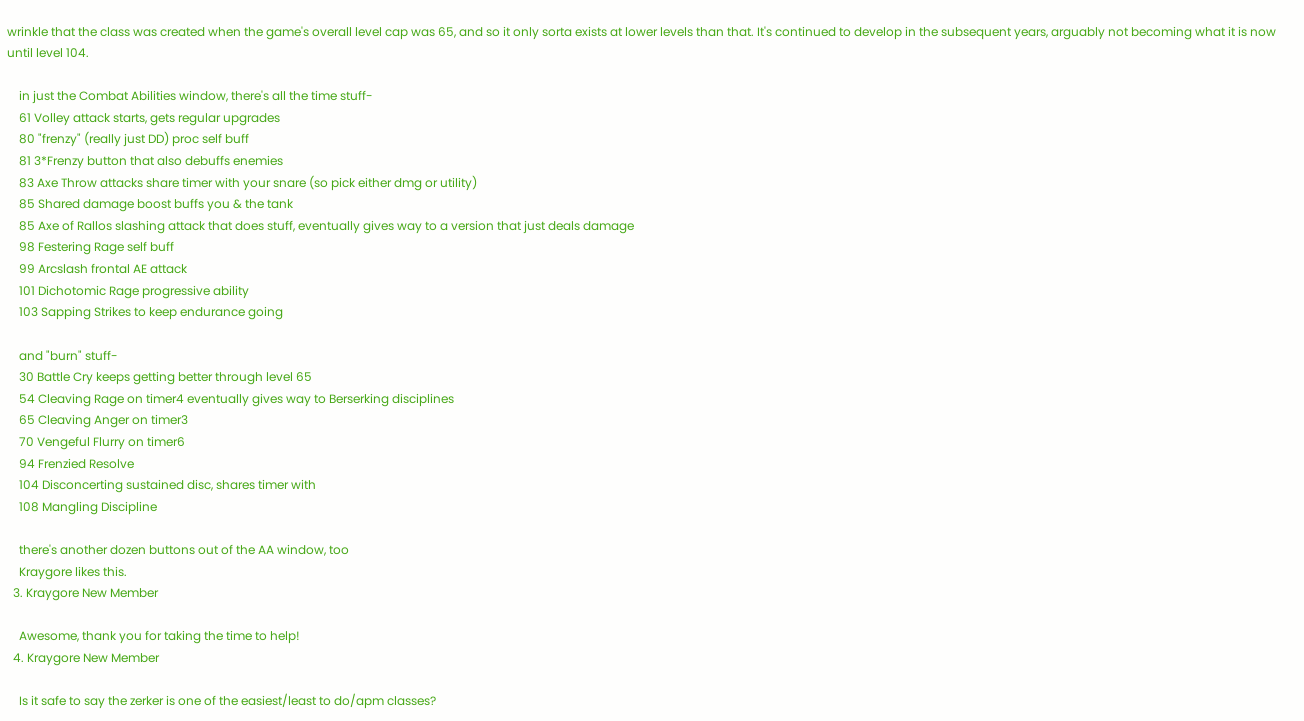wrinkle that the class was created when the game's overall level cap was 65, and so it only sorta exists at lower levels than that. It's continued to develop in the subsequent years, arguably not becoming what it is now until level 104.

    in just the Combat Abilities window, there's all the time stuff-
    61 Volley attack starts, gets regular upgrades
    80 "frenzy" (really just DD) proc self buff
    81 3*Frenzy button that also debuffs enemies
    83 Axe Throw attacks share timer with your snare (so pick either dmg or utility)
    85 Shared damage boost buffs you & the tank
    85 Axe of Rallos slashing attack that does stuff, eventually gives way to a version that just deals damage
    98 Festering Rage self buff
    99 Arcslash frontal AE attack
    101 Dichotomic Rage progressive ability
    103 Sapping Strikes to keep endurance going

    and "burn" stuff-
    30 Battle Cry keeps getting better through level 65
    54 Cleaving Rage on timer4 eventually gives way to Berserking disciplines
    65 Cleaving Anger on timer3
    70 Vengeful Flurry on timer6
    94 Frenzied Resolve
    104 Disconcerting sustained disc, shares timer with
    108 Mangling Discipline

    there's another dozen buttons out of the AA window, too
    Kraygore likes this.
  3. Kraygore New Member

    Awesome, thank you for taking the time to help!
  4. Kraygore New Member

    Is it safe to say the zerker is one of the easiest/least to do/apm classes?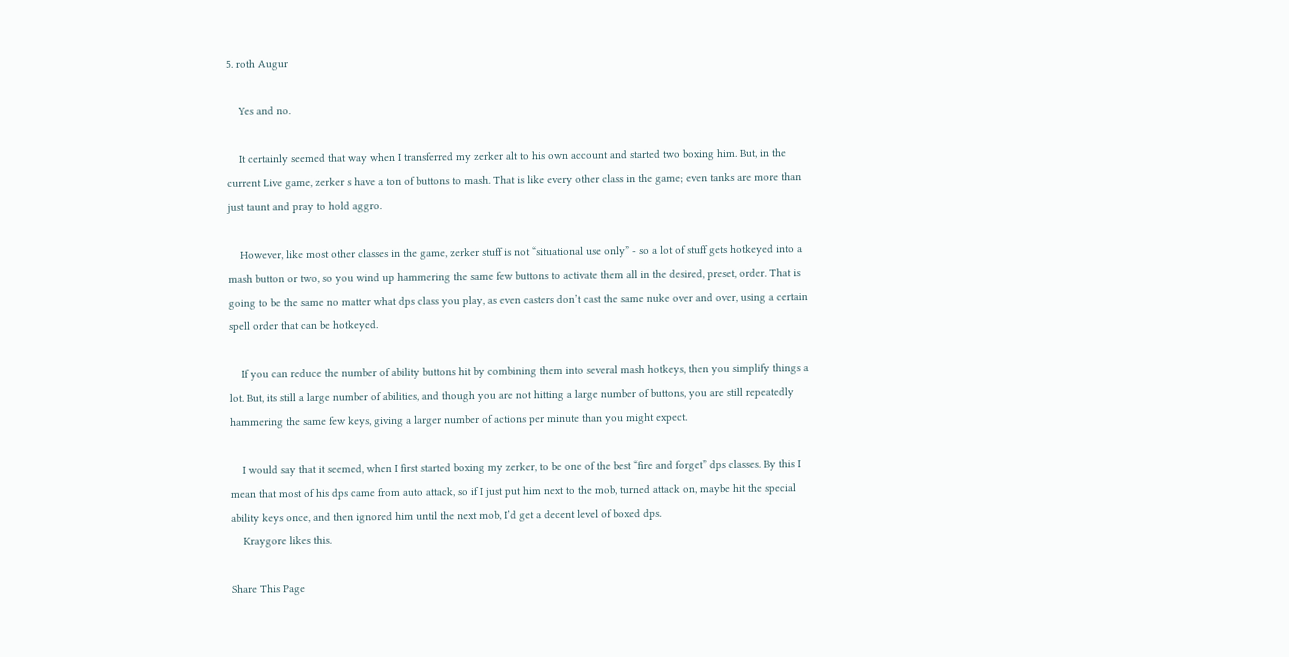5. roth Augur

    Yes and no.

    It certainly seemed that way when I transferred my zerker alt to his own account and started two boxing him. But, in the current Live game, zerker s have a ton of buttons to mash. That is like every other class in the game; even tanks are more than just taunt and pray to hold aggro.

    However, like most other classes in the game, zerker stuff is not “situational use only” - so a lot of stuff gets hotkeyed into a mash button or two, so you wind up hammering the same few buttons to activate them all in the desired, preset, order. That is going to be the same no matter what dps class you play, as even casters don’t cast the same nuke over and over, using a certain spell order that can be hotkeyed.

    If you can reduce the number of ability buttons hit by combining them into several mash hotkeys, then you simplify things a lot. But, its still a large number of abilities, and though you are not hitting a large number of buttons, you are still repeatedly hammering the same few keys, giving a larger number of actions per minute than you might expect.

    I would say that it seemed, when I first started boxing my zerker, to be one of the best “fire and forget” dps classes. By this I mean that most of his dps came from auto attack, so if I just put him next to the mob, turned attack on, maybe hit the special ability keys once, and then ignored him until the next mob, I’d get a decent level of boxed dps.
    Kraygore likes this.

Share This Page